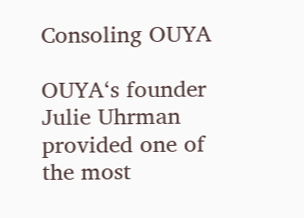Consoling OUYA

OUYA‘s founder Julie Uhrman provided one of the most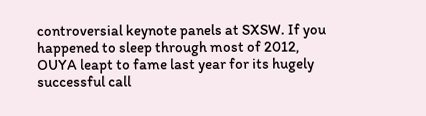controversial keynote panels at SXSW. If you happened to sleep through most of 2012, OUYA leapt to fame last year for its hugely successful call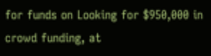for funds on Looking for $950,000 in crowd funding, at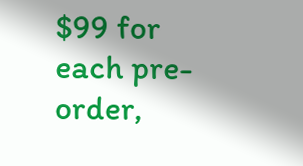$99 for each pre-order,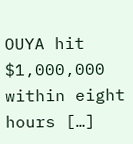OUYA hit $1,000,000 within eight hours […]